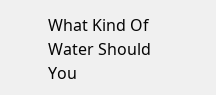What Kind Of Water Should You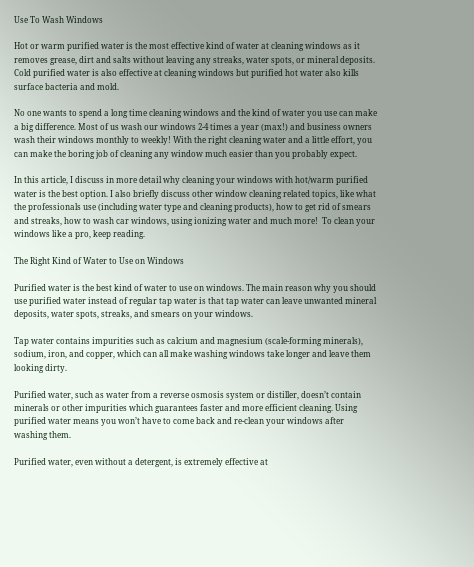Use To Wash Windows

Hot or warm purified water is the most effective kind of water at cleaning windows as it removes grease, dirt and salts without leaving any streaks, water spots, or mineral deposits. Cold purified water is also effective at cleaning windows but purified hot water also kills surface bacteria and mold.

No one wants to spend a long time cleaning windows and the kind of water you use can make a big difference. Most of us wash our windows 2-4 times a year (max!) and business owners wash their windows monthly to weekly! With the right cleaning water and a little effort, you can make the boring job of cleaning any window much easier than you probably expect.

In this article, I discuss in more detail why cleaning your windows with hot/warm purified water is the best option. I also briefly discuss other window cleaning related topics, like what the professionals use (including water type and cleaning products), how to get rid of smears and streaks, how to wash car windows, using ionizing water and much more!  To clean your windows like a pro, keep reading.

The Right Kind of Water to Use on Windows

Purified water is the best kind of water to use on windows. The main reason why you should use purified water instead of regular tap water is that tap water can leave unwanted mineral deposits, water spots, streaks, and smears on your windows.

Tap water contains impurities such as calcium and magnesium (scale-forming minerals), sodium, iron, and copper, which can all make washing windows take longer and leave them looking dirty.

Purified water, such as water from a reverse osmosis system or distiller, doesn’t contain minerals or other impurities which guarantees faster and more efficient cleaning. Using purified water means you won’t have to come back and re-clean your windows after washing them.

Purified water, even without a detergent, is extremely effective at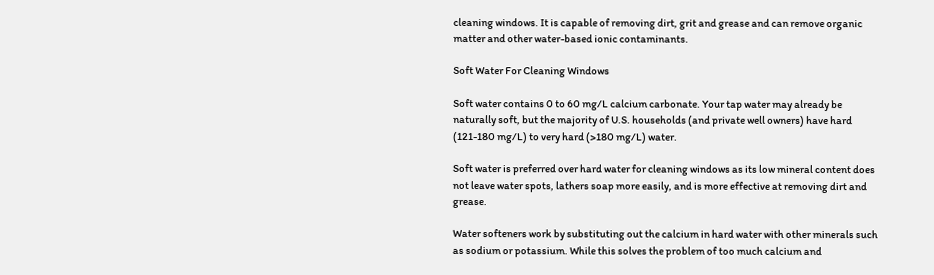cleaning windows. It is capable of removing dirt, grit and grease and can remove organic matter and other water-based ionic contaminants.

Soft Water For Cleaning Windows

Soft water contains 0 to 60 mg/L calcium carbonate. Your tap water may already be naturally soft, but the majority of U.S. households (and private well owners) have hard (121-180 mg/L) to very hard (>180 mg/L) water.

Soft water is preferred over hard water for cleaning windows as its low mineral content does not leave water spots, lathers soap more easily, and is more effective at removing dirt and grease.

Water softeners work by substituting out the calcium in hard water with other minerals such as sodium or potassium. While this solves the problem of too much calcium and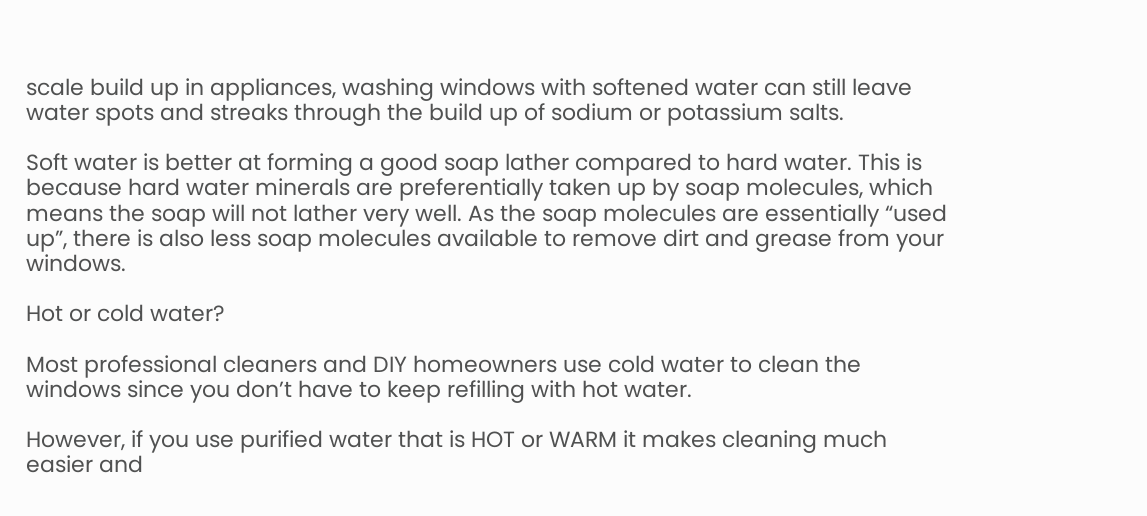scale build up in appliances, washing windows with softened water can still leave water spots and streaks through the build up of sodium or potassium salts.

Soft water is better at forming a good soap lather compared to hard water. This is because hard water minerals are preferentially taken up by soap molecules, which means the soap will not lather very well. As the soap molecules are essentially “used up”, there is also less soap molecules available to remove dirt and grease from your windows.

Hot or cold water?

Most professional cleaners and DIY homeowners use cold water to clean the windows since you don’t have to keep refilling with hot water.

However, if you use purified water that is HOT or WARM it makes cleaning much easier and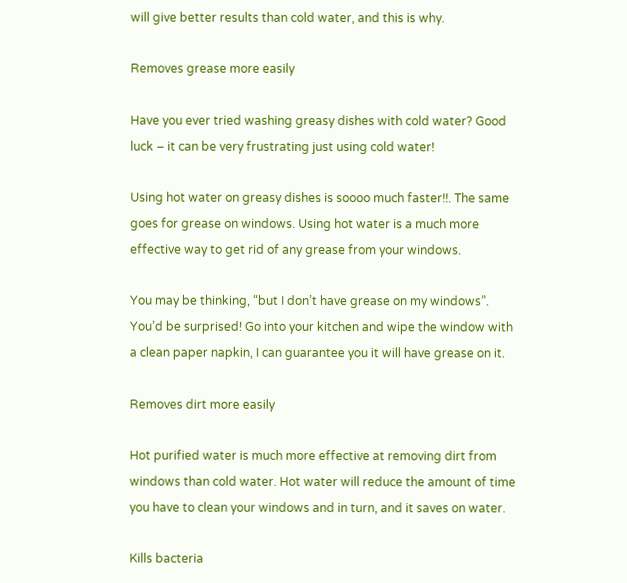will give better results than cold water, and this is why.

Removes grease more easily

Have you ever tried washing greasy dishes with cold water? Good luck – it can be very frustrating just using cold water!

Using hot water on greasy dishes is soooo much faster!!. The same goes for grease on windows. Using hot water is a much more effective way to get rid of any grease from your windows.

You may be thinking, “but I don’t have grease on my windows”. You’d be surprised! Go into your kitchen and wipe the window with a clean paper napkin, I can guarantee you it will have grease on it.

Removes dirt more easily

Hot purified water is much more effective at removing dirt from windows than cold water. Hot water will reduce the amount of time you have to clean your windows and in turn, and it saves on water.

Kills bacteria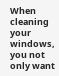When cleaning your windows, you not only want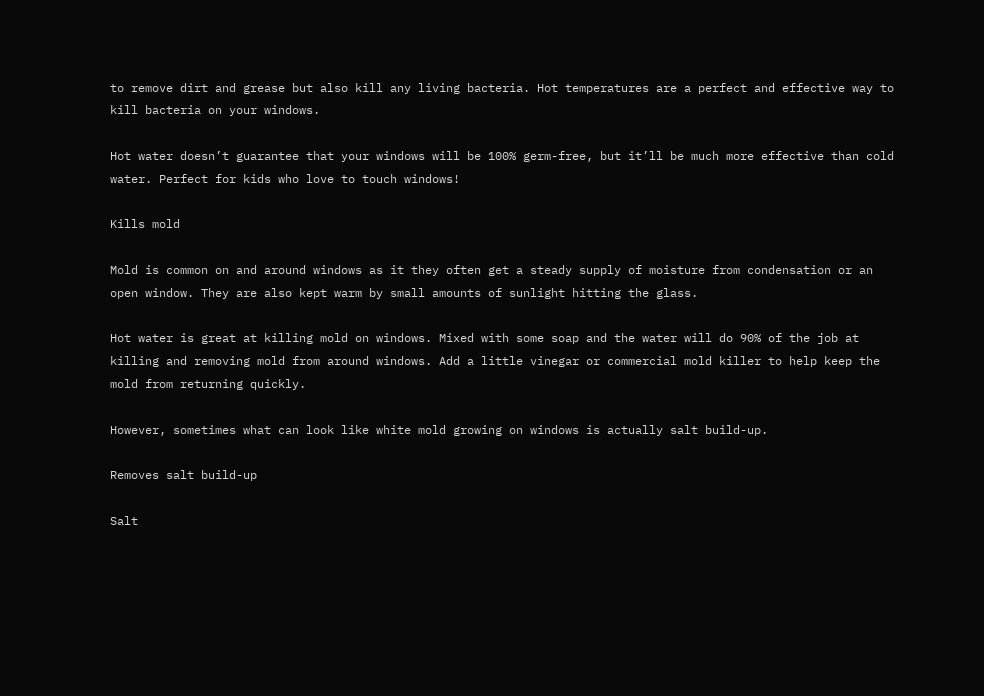to remove dirt and grease but also kill any living bacteria. Hot temperatures are a perfect and effective way to kill bacteria on your windows.

Hot water doesn’t guarantee that your windows will be 100% germ-free, but it’ll be much more effective than cold water. Perfect for kids who love to touch windows!

Kills mold

Mold is common on and around windows as it they often get a steady supply of moisture from condensation or an open window. They are also kept warm by small amounts of sunlight hitting the glass.

Hot water is great at killing mold on windows. Mixed with some soap and the water will do 90% of the job at killing and removing mold from around windows. Add a little vinegar or commercial mold killer to help keep the mold from returning quickly.

However, sometimes what can look like white mold growing on windows is actually salt build-up.

Removes salt build-up

Salt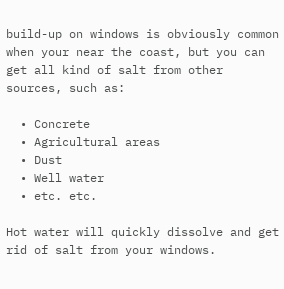build-up on windows is obviously common when your near the coast, but you can get all kind of salt from other sources, such as:

  • Concrete
  • Agricultural areas
  • Dust
  • Well water
  • etc. etc.

Hot water will quickly dissolve and get rid of salt from your windows.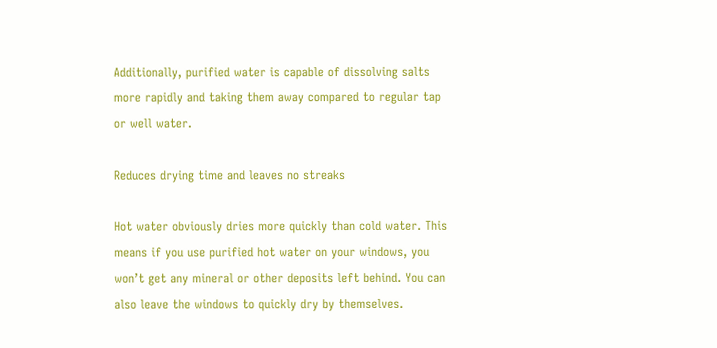Additionally, purified water is capable of dissolving salts more rapidly and taking them away compared to regular tap or well water.

Reduces drying time and leaves no streaks

Hot water obviously dries more quickly than cold water. This means if you use purified hot water on your windows, you won’t get any mineral or other deposits left behind. You can also leave the windows to quickly dry by themselves.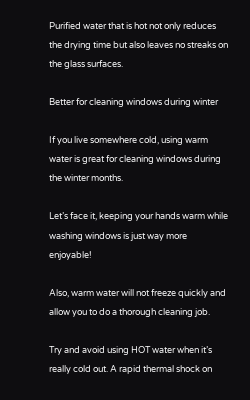Purified water that is hot not only reduces the drying time but also leaves no streaks on the glass surfaces.

Better for cleaning windows during winter

If you live somewhere cold, using warm water is great for cleaning windows during the winter months.

Let’s face it, keeping your hands warm while washing windows is just way more enjoyable!

Also, warm water will not freeze quickly and allow you to do a thorough cleaning job.

Try and avoid using HOT water when it’s really cold out. A rapid thermal shock on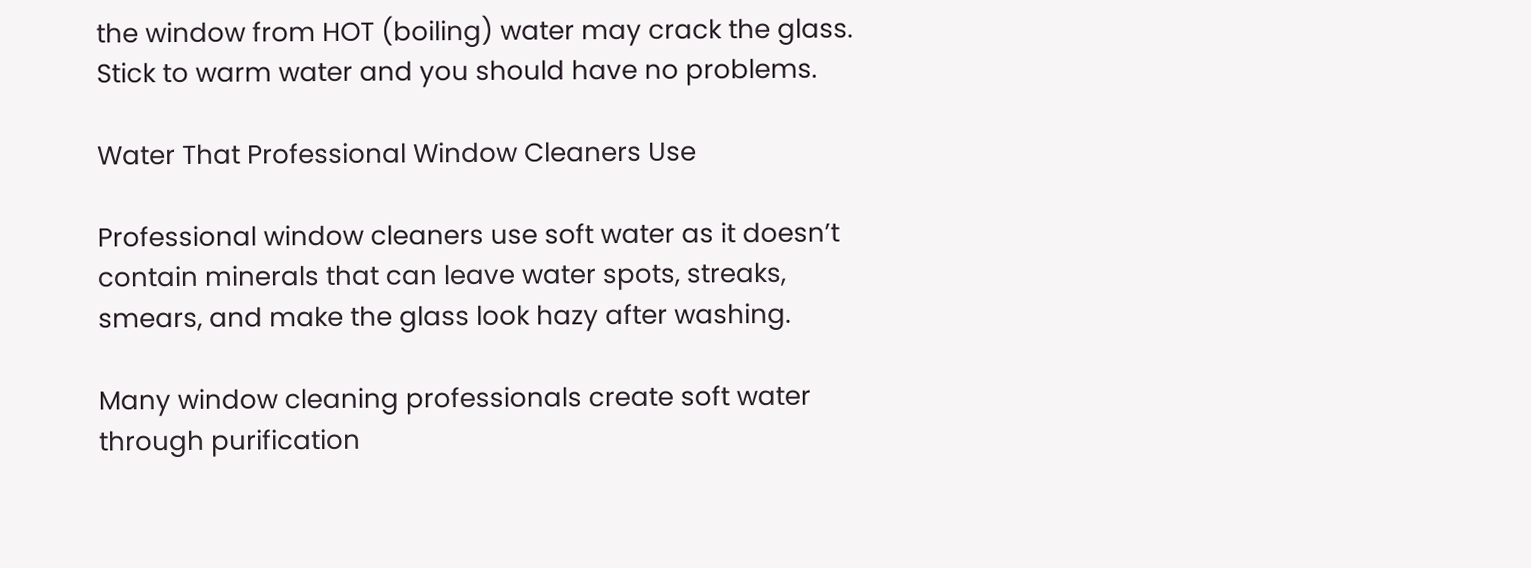the window from HOT (boiling) water may crack the glass. Stick to warm water and you should have no problems.

Water That Professional Window Cleaners Use

Professional window cleaners use soft water as it doesn’t contain minerals that can leave water spots, streaks, smears, and make the glass look hazy after washing.

Many window cleaning professionals create soft water through purification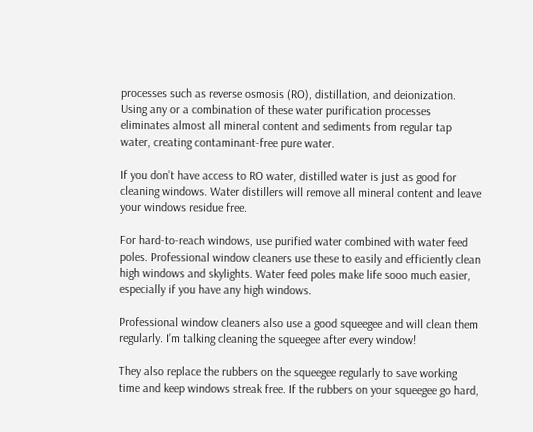processes such as reverse osmosis (RO), distillation, and deionization. Using any or a combination of these water purification processes eliminates almost all mineral content and sediments from regular tap water, creating contaminant-free pure water.

If you don’t have access to RO water, distilled water is just as good for cleaning windows. Water distillers will remove all mineral content and leave your windows residue free.

For hard-to-reach windows, use purified water combined with water feed poles. Professional window cleaners use these to easily and efficiently clean high windows and skylights. Water feed poles make life sooo much easier, especially if you have any high windows.

Professional window cleaners also use a good squeegee and will clean them regularly. I’m talking cleaning the squeegee after every window!

They also replace the rubbers on the squeegee regularly to save working time and keep windows streak free. If the rubbers on your squeegee go hard,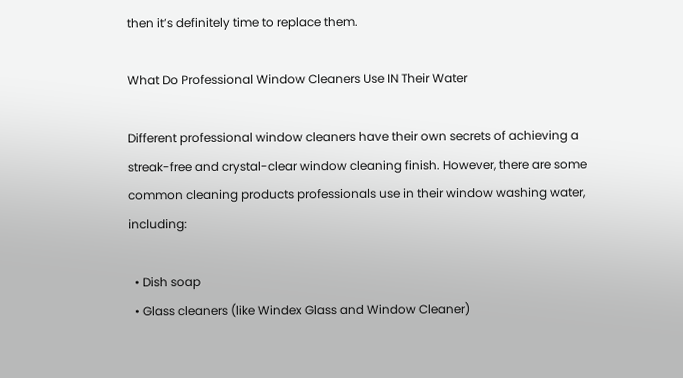then it’s definitely time to replace them.

What Do Professional Window Cleaners Use IN Their Water

Different professional window cleaners have their own secrets of achieving a streak-free and crystal-clear window cleaning finish. However, there are some common cleaning products professionals use in their window washing water, including:

  • Dish soap
  • Glass cleaners (like Windex Glass and Window Cleaner)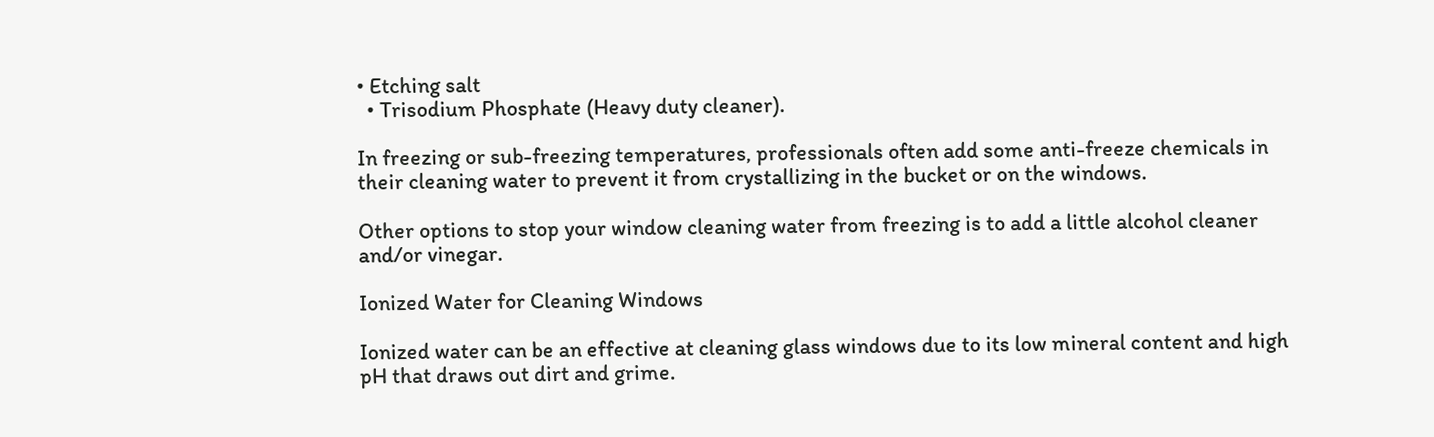• Etching salt
  • Trisodium Phosphate (Heavy duty cleaner).

In freezing or sub-freezing temperatures, professionals often add some anti-freeze chemicals in their cleaning water to prevent it from crystallizing in the bucket or on the windows.

Other options to stop your window cleaning water from freezing is to add a little alcohol cleaner and/or vinegar.

Ionized Water for Cleaning Windows

Ionized water can be an effective at cleaning glass windows due to its low mineral content and high pH that draws out dirt and grime.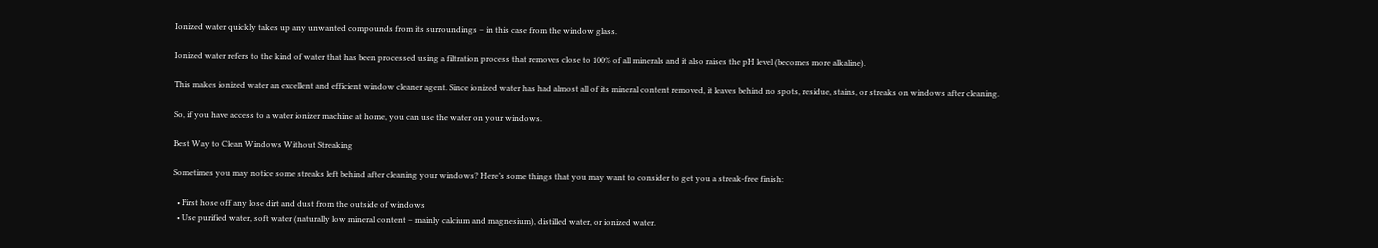Ionized water quickly takes up any unwanted compounds from its surroundings – in this case from the window glass.

Ionized water refers to the kind of water that has been processed using a filtration process that removes close to 100% of all minerals and it also raises the pH level (becomes more alkaline).

This makes ionized water an excellent and efficient window cleaner agent. Since ionized water has had almost all of its mineral content removed, it leaves behind no spots, residue, stains, or streaks on windows after cleaning.

So, if you have access to a water ionizer machine at home, you can use the water on your windows.

Best Way to Clean Windows Without Streaking

Sometimes you may notice some streaks left behind after cleaning your windows? Here’s some things that you may want to consider to get you a streak-free finish:

  • First hose off any lose dirt and dust from the outside of windows
  • Use purified water, soft water (naturally low mineral content – mainly calcium and magnesium), distilled water, or ionized water.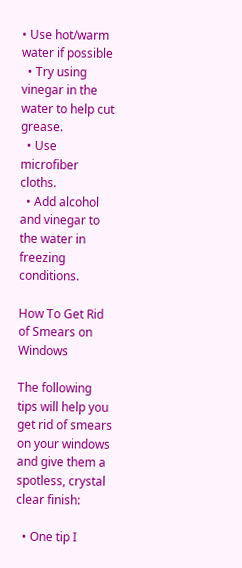• Use hot/warm water if possible
  • Try using vinegar in the water to help cut grease.
  • Use microfiber cloths.
  • Add alcohol and vinegar to the water in freezing conditions.

How To Get Rid of Smears on Windows

The following tips will help you get rid of smears on your windows and give them a spotless, crystal clear finish:

  • One tip I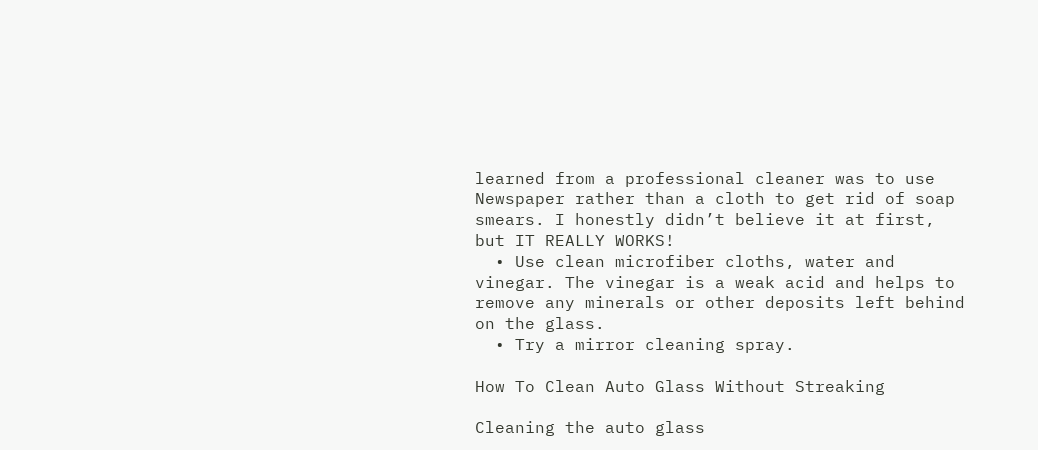learned from a professional cleaner was to use Newspaper rather than a cloth to get rid of soap smears. I honestly didn’t believe it at first, but IT REALLY WORKS!
  • Use clean microfiber cloths, water and vinegar. The vinegar is a weak acid and helps to remove any minerals or other deposits left behind on the glass.
  • Try a mirror cleaning spray.

How To Clean Auto Glass Without Streaking

Cleaning the auto glass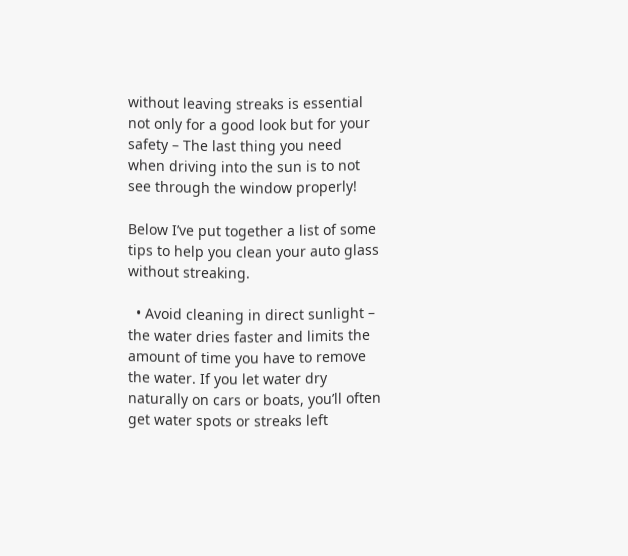without leaving streaks is essential not only for a good look but for your safety – The last thing you need when driving into the sun is to not see through the window properly!

Below I’ve put together a list of some tips to help you clean your auto glass without streaking.

  • Avoid cleaning in direct sunlight – the water dries faster and limits the amount of time you have to remove the water. If you let water dry naturally on cars or boats, you’ll often get water spots or streaks left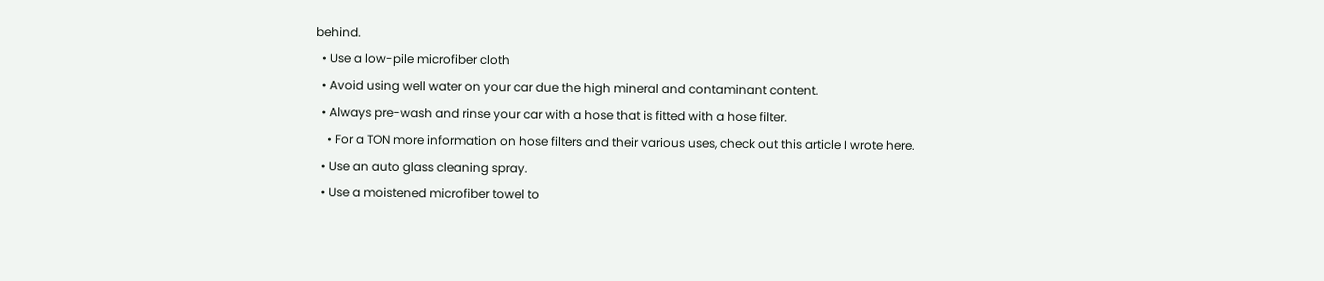behind.
  • Use a low-pile microfiber cloth
  • Avoid using well water on your car due the high mineral and contaminant content.
  • Always pre-wash and rinse your car with a hose that is fitted with a hose filter.
    • For a TON more information on hose filters and their various uses, check out this article I wrote here.
  • Use an auto glass cleaning spray.
  • Use a moistened microfiber towel to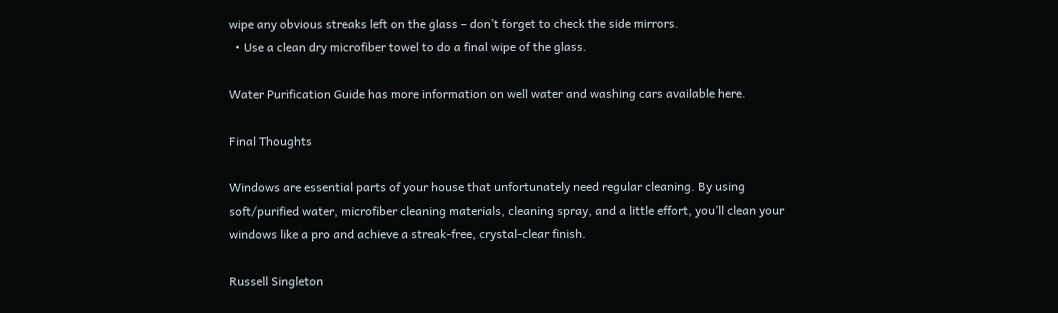wipe any obvious streaks left on the glass – don’t forget to check the side mirrors.
  • Use a clean dry microfiber towel to do a final wipe of the glass.

Water Purification Guide has more information on well water and washing cars available here.

Final Thoughts

Windows are essential parts of your house that unfortunately need regular cleaning. By using soft/purified water, microfiber cleaning materials, cleaning spray, and a little effort, you’ll clean your windows like a pro and achieve a streak-free, crystal-clear finish.

Russell Singleton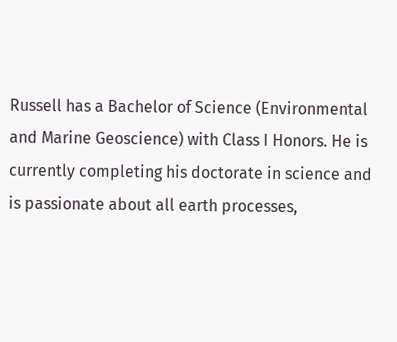Russell has a Bachelor of Science (Environmental and Marine Geoscience) with Class I Honors. He is currently completing his doctorate in science and is passionate about all earth processes,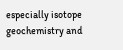especially isotope geochemistry and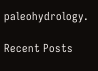paleohydrology.

Recent Posts